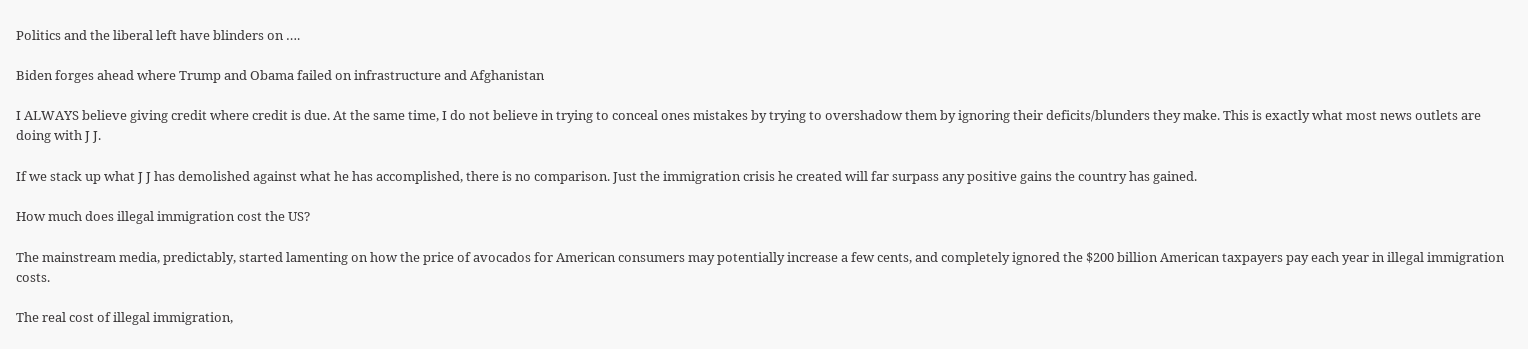Politics and the liberal left have blinders on ….

Biden forges ahead where Trump and Obama failed on infrastructure and Afghanistan

I ALWAYS believe giving credit where credit is due. At the same time, I do not believe in trying to conceal ones mistakes by trying to overshadow them by ignoring their deficits/blunders they make. This is exactly what most news outlets are doing with J J.

If we stack up what J J has demolished against what he has accomplished, there is no comparison. Just the immigration crisis he created will far surpass any positive gains the country has gained.

How much does illegal immigration cost the US?

The mainstream media, predictably, started lamenting on how the price of avocados for American consumers may potentially increase a few cents, and completely ignored the $200 billion American taxpayers pay each year in illegal immigration costs.

The real cost of illegal immigration,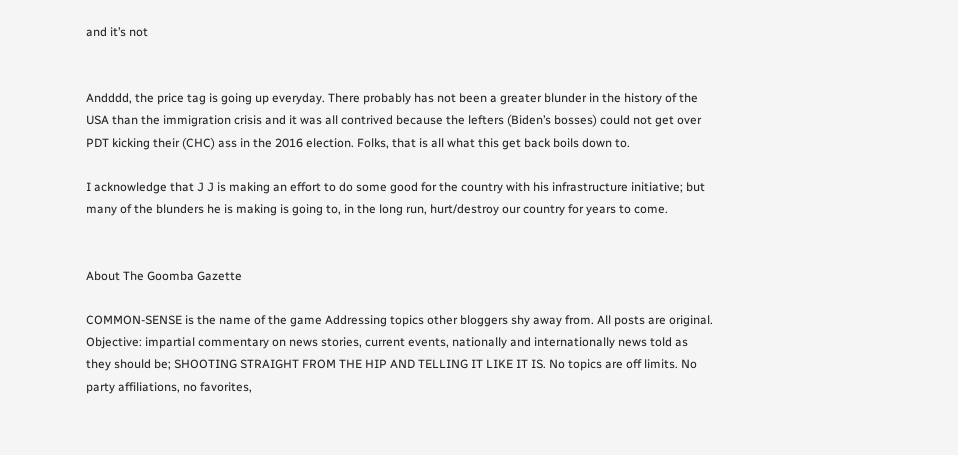and it’s not


Andddd, the price tag is going up everyday. There probably has not been a greater blunder in the history of the USA than the immigration crisis and it was all contrived because the lefters (Biden’s bosses) could not get over PDT kicking their (CHC) ass in the 2016 election. Folks, that is all what this get back boils down to.

I acknowledge that J J is making an effort to do some good for the country with his infrastructure initiative; but many of the blunders he is making is going to, in the long run, hurt/destroy our country for years to come.


About The Goomba Gazette

COMMON-SENSE is the name of the game Addressing topics other bloggers shy away from. All posts are original. Objective: impartial commentary on news stories, current events, nationally and internationally news told as they should be; SHOOTING STRAIGHT FROM THE HIP AND TELLING IT LIKE IT IS. No topics are off limits. No party affiliations, no favorites,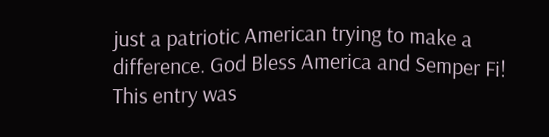just a patriotic American trying to make a difference. God Bless America and Semper Fi!
This entry was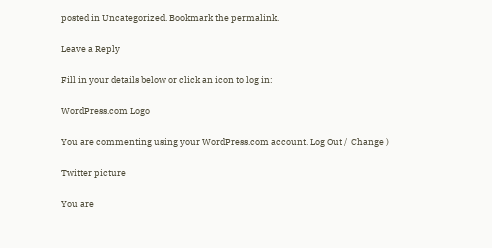posted in Uncategorized. Bookmark the permalink.

Leave a Reply

Fill in your details below or click an icon to log in:

WordPress.com Logo

You are commenting using your WordPress.com account. Log Out /  Change )

Twitter picture

You are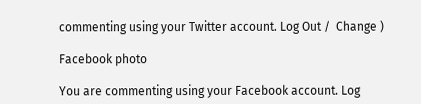commenting using your Twitter account. Log Out /  Change )

Facebook photo

You are commenting using your Facebook account. Log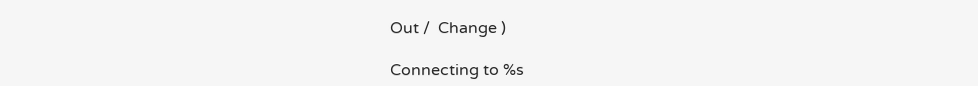Out /  Change )

Connecting to %s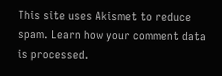This site uses Akismet to reduce spam. Learn how your comment data is processed.